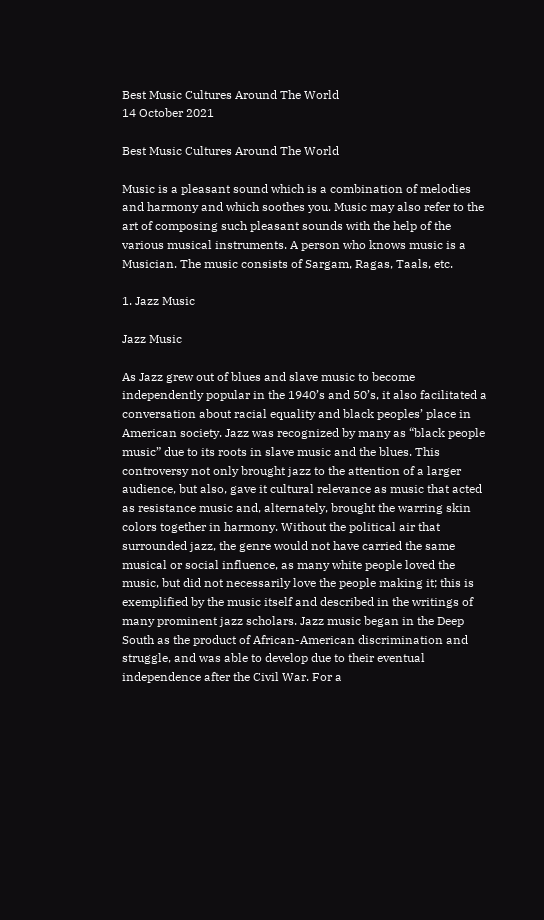Best Music Cultures Around The World
14 October 2021

Best Music Cultures Around The World

Music is a pleasant sound which is a combination of melodies and harmony and which soothes you. Music may also refer to the art of composing such pleasant sounds with the help of the various musical instruments. A person who knows music is a Musician. The music consists of Sargam, Ragas, Taals, etc.

1. Jazz Music

Jazz Music

As Jazz grew out of blues and slave music to become independently popular in the 1940’s and 50’s, it also facilitated a conversation about racial equality and black peoples’ place in American society. Jazz was recognized by many as “black people music” due to its roots in slave music and the blues. This controversy not only brought jazz to the attention of a larger audience, but also, gave it cultural relevance as music that acted as resistance music and, alternately, brought the warring skin colors together in harmony. Without the political air that surrounded jazz, the genre would not have carried the same musical or social influence, as many white people loved the music, but did not necessarily love the people making it; this is exemplified by the music itself and described in the writings of many prominent jazz scholars. Jazz music began in the Deep South as the product of African-American discrimination and struggle, and was able to develop due to their eventual independence after the Civil War. For a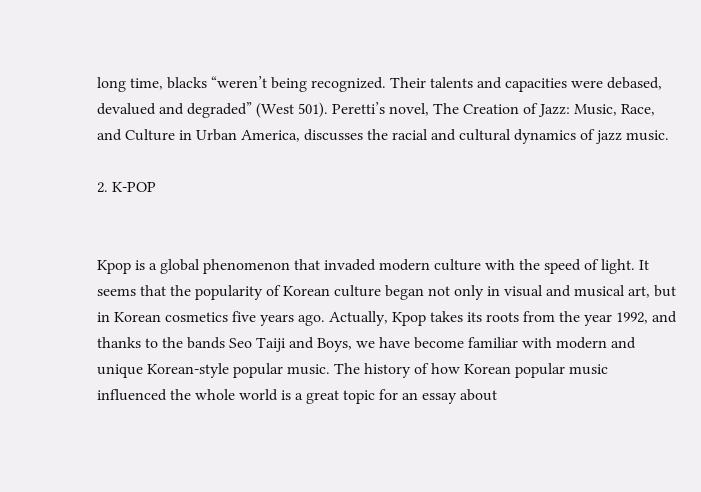long time, blacks “weren’t being recognized. Their talents and capacities were debased, devalued and degraded” (West 501). Peretti’s novel, The Creation of Jazz: Music, Race, and Culture in Urban America, discusses the racial and cultural dynamics of jazz music.

2. K-POP


Kpop is a global phenomenon that invaded modern culture with the speed of light. It seems that the popularity of Korean culture began not only in visual and musical art, but in Korean cosmetics five years ago. Actually, Kpop takes its roots from the year 1992, and thanks to the bands Seo Taiji and Boys, we have become familiar with modern and unique Korean-style popular music. The history of how Korean popular music influenced the whole world is a great topic for an essay about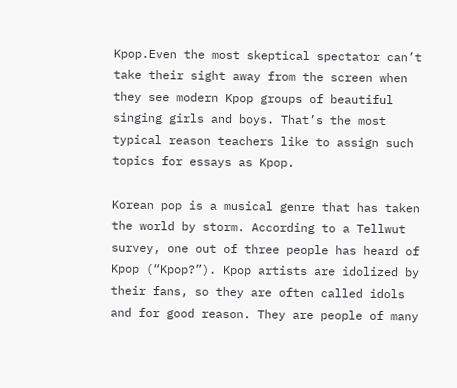Kpop.Even the most skeptical spectator can’t take their sight away from the screen when they see modern Kpop groups of beautiful singing girls and boys. That’s the most typical reason teachers like to assign such topics for essays as Kpop.

Korean pop is a musical genre that has taken the world by storm. According to a Tellwut survey, one out of three people has heard of Kpop (“Kpop?”). Kpop artists are idolized by their fans, so they are often called idols and for good reason. They are people of many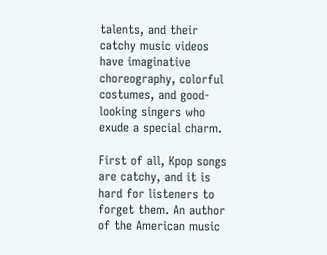talents, and their catchy music videos have imaginative choreography, colorful costumes, and good-looking singers who exude a special charm.

First of all, Kpop songs are catchy, and it is hard for listeners to forget them. An author of the American music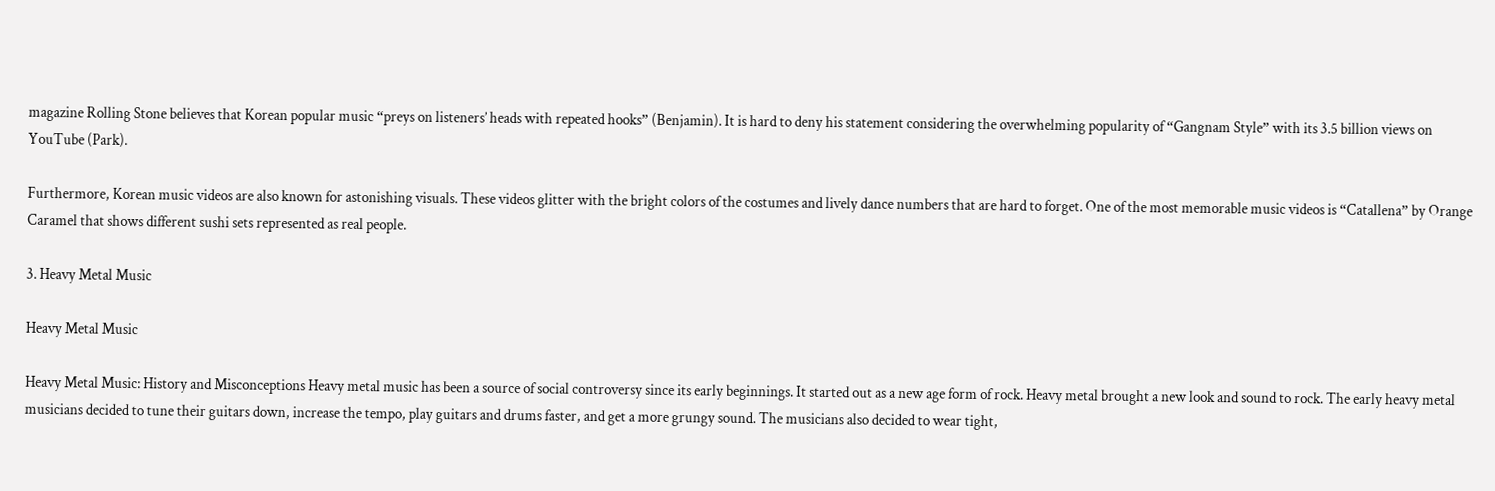magazine Rolling Stone believes that Korean popular music “preys on listeners’ heads with repeated hooks” (Benjamin). It is hard to deny his statement considering the overwhelming popularity of “Gangnam Style” with its 3.5 billion views on YouTube (Park).

Furthermore, Korean music videos are also known for astonishing visuals. These videos glitter with the bright colors of the costumes and lively dance numbers that are hard to forget. One of the most memorable music videos is “Catallena” by Orange Caramel that shows different sushi sets represented as real people.

3. Heavy Metal Music

Heavy Metal Music

Heavy Metal Music: History and Misconceptions Heavy metal music has been a source of social controversy since its early beginnings. It started out as a new age form of rock. Heavy metal brought a new look and sound to rock. The early heavy metal musicians decided to tune their guitars down, increase the tempo, play guitars and drums faster, and get a more grungy sound. The musicians also decided to wear tight,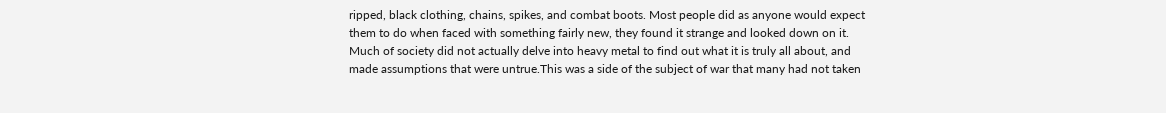ripped, black clothing, chains, spikes, and combat boots. Most people did as anyone would expect them to do when faced with something fairly new, they found it strange and looked down on it. Much of society did not actually delve into heavy metal to find out what it is truly all about, and made assumptions that were untrue.This was a side of the subject of war that many had not taken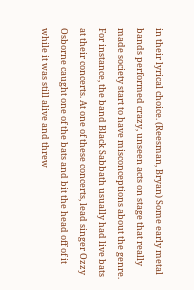in their lyrical choice. (Reesman, Bryan) Some early metal bands performed crazy, unseen acts on stage that really made society start to have misconceptions about the genre. For instance, the band Black Sabbath usually had live bats at their concerts. At one of these concerts, lead singer Ozzy Osborne caught one of the bats and bit the head off of it while it was still alive and threw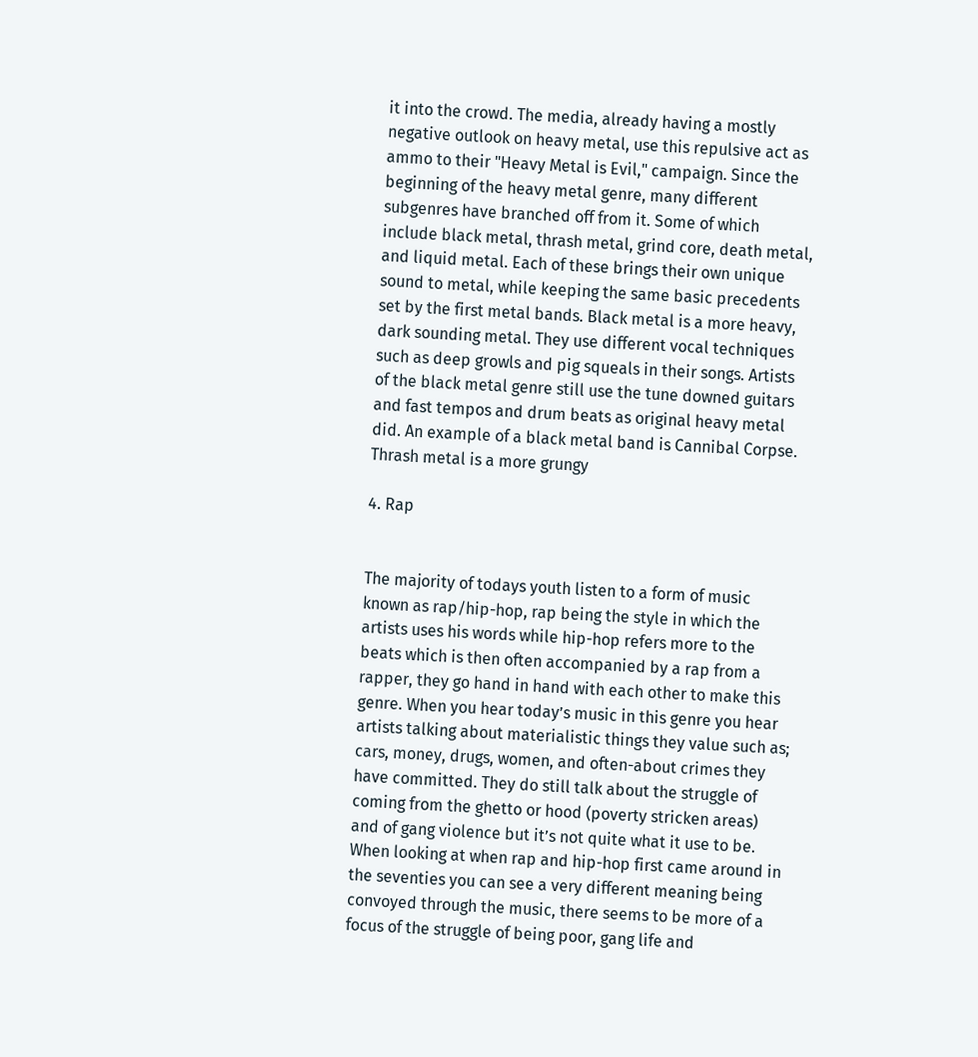it into the crowd. The media, already having a mostly negative outlook on heavy metal, use this repulsive act as ammo to their "Heavy Metal is Evil," campaign. Since the beginning of the heavy metal genre, many different subgenres have branched off from it. Some of which include black metal, thrash metal, grind core, death metal, and liquid metal. Each of these brings their own unique sound to metal, while keeping the same basic precedents set by the first metal bands. Black metal is a more heavy, dark sounding metal. They use different vocal techniques such as deep growls and pig squeals in their songs. Artists of the black metal genre still use the tune downed guitars and fast tempos and drum beats as original heavy metal did. An example of a black metal band is Cannibal Corpse. Thrash metal is a more grungy

4. Rap


The majority of todays youth listen to a form of music known as rap/hip-hop, rap being the style in which the artists uses his words while hip-hop refers more to the beats which is then often accompanied by a rap from a rapper, they go hand in hand with each other to make this genre. When you hear today’s music in this genre you hear artists talking about materialistic things they value such as; cars, money, drugs, women, and often-about crimes they have committed. They do still talk about the struggle of coming from the ghetto or hood (poverty stricken areas) and of gang violence but it’s not quite what it use to be. When looking at when rap and hip-hop first came around in the seventies you can see a very different meaning being convoyed through the music, there seems to be more of a focus of the struggle of being poor, gang life and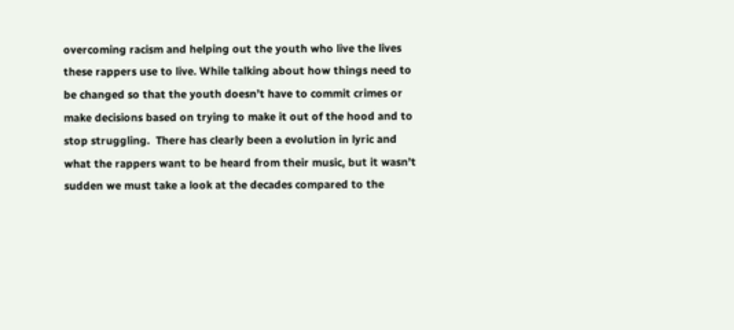overcoming racism and helping out the youth who live the lives these rappers use to live. While talking about how things need to be changed so that the youth doesn’t have to commit crimes or make decisions based on trying to make it out of the hood and to stop struggling.  There has clearly been a evolution in lyric and what the rappers want to be heard from their music, but it wasn’t sudden we must take a look at the decades compared to the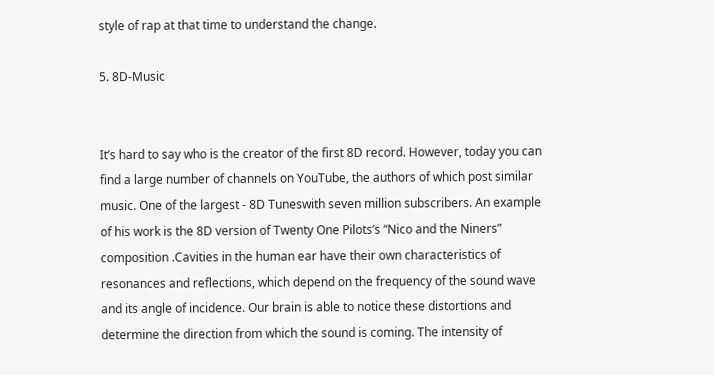style of rap at that time to understand the change.

5. 8D-Music


It’s hard to say who is the creator of the first 8D record. However, today you can find a large number of channels on YouTube, the authors of which post similar music. One of the largest - 8D Tuneswith seven million subscribers. An example of his work is the 8D version of Twenty One Pilots’s “Nico and the Niners” composition .Cavities in the human ear have their own characteristics of resonances and reflections, which depend on the frequency of the sound wave and its angle of incidence. Our brain is able to notice these distortions and determine the direction from which the sound is coming. The intensity of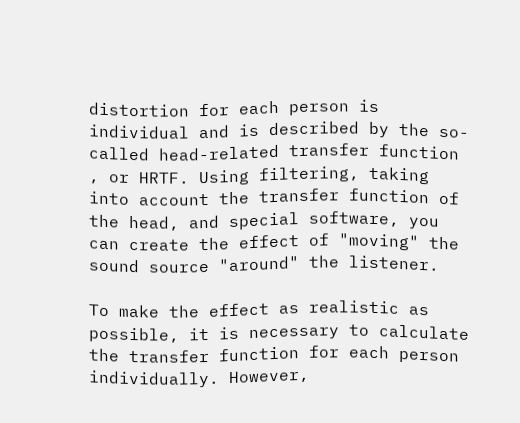distortion for each person is individual and is described by the so-called head-related transfer function , or HRTF. Using filtering, taking into account the transfer function of the head, and special software, you can create the effect of "moving" the sound source "around" the listener.

To make the effect as realistic as possible, it is necessary to calculate the transfer function for each person individually. However,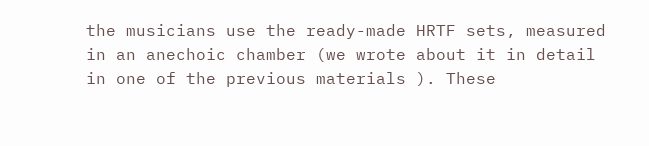the musicians use the ready-made HRTF sets, measured in an anechoic chamber (we wrote about it in detail in one of the previous materials ). These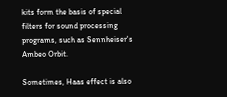kits form the basis of special filters for sound processing programs, such as Sennheiser's Ambeo Orbit.

Sometimes, Haas effect is also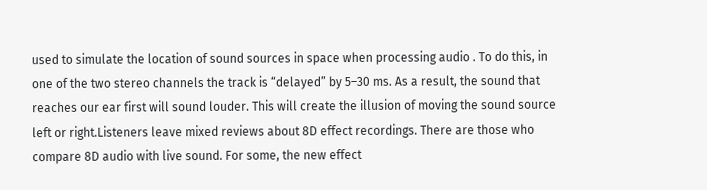used to simulate the location of sound sources in space when processing audio . To do this, in one of the two stereo channels the track is “delayed” by 5–30 ms. As a result, the sound that reaches our ear first will sound louder. This will create the illusion of moving the sound source left or right.Listeners leave mixed reviews about 8D effect recordings. There are those who compare 8D audio with live sound. For some, the new effect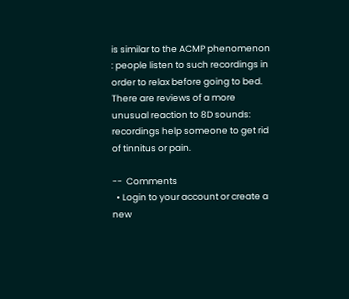is similar to the ACMP phenomenon : people listen to such recordings in order to relax before going to bed. There are reviews of a more unusual reaction to 8D sounds: recordings help someone to get rid of tinnitus or pain.

--  Comments
  • Login to your account or create a new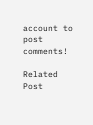account to post comments!

Related Post